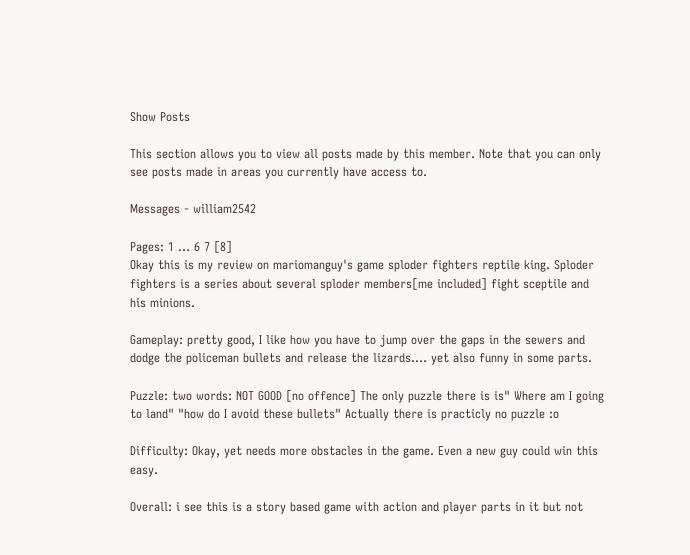Show Posts

This section allows you to view all posts made by this member. Note that you can only see posts made in areas you currently have access to.

Messages - william2542

Pages: 1 ... 6 7 [8]
Okay this is my review on mariomanguy's game sploder fighters reptile king. Sploder fighters is a series about several sploder members[me included] fight sceptile and his minions.

Gameplay: pretty good, I like how you have to jump over the gaps in the sewers and dodge the policeman bullets and release the lizards.... yet also funny in some parts.

Puzzle: two words: NOT GOOD [no offence] The only puzzle there is is" Where am I going to land" "how do I avoid these bullets" Actually there is practicly no puzzle :o

Difficulty: Okay, yet needs more obstacles in the game. Even a new guy could win this easy.

Overall: i see this is a story based game with action and player parts in it but not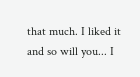that much. I liked it and so will you... I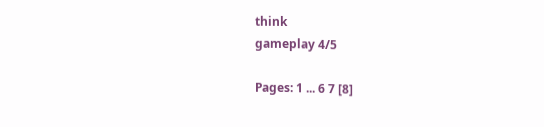think
gameplay 4/5

Pages: 1 ... 6 7 [8]